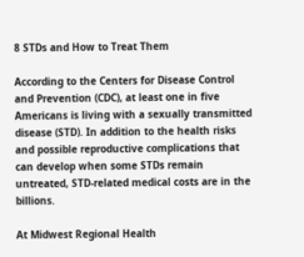8 STDs and How to Treat Them

According to the Centers for Disease Control and Prevention (CDC), at least one in five Americans is living with a sexually transmitted disease (STD). In addition to the health risks and possible reproductive complications that can develop when some STDs remain untreated, STD-related medical costs are in the billions.

At Midwest Regional Health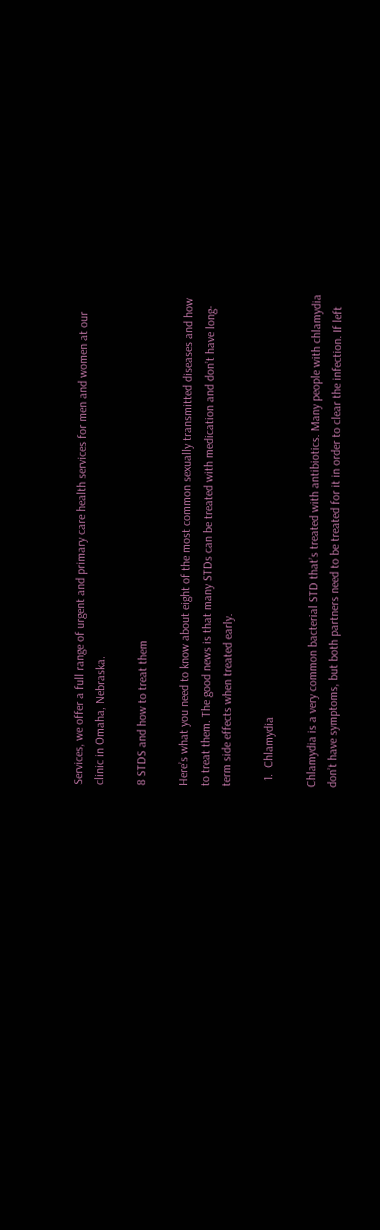Services, we offer a full range of urgent and primary care health services for men and women at our clinic in Omaha, Nebraska.

8 STDS and how to treat them

Here’s what you need to know about eight of the most common sexually transmitted diseases and how to treat them. The good news is that many STDs can be treated with medication and don’t have long-term side effects when treated early.

  1.  Chlamydia

Chlamydia is a very common bacterial STD that’s treated with antibiotics. Many people with chlamydia don’t have symptoms, but both partners need to be treated for it in order to clear the infection. If left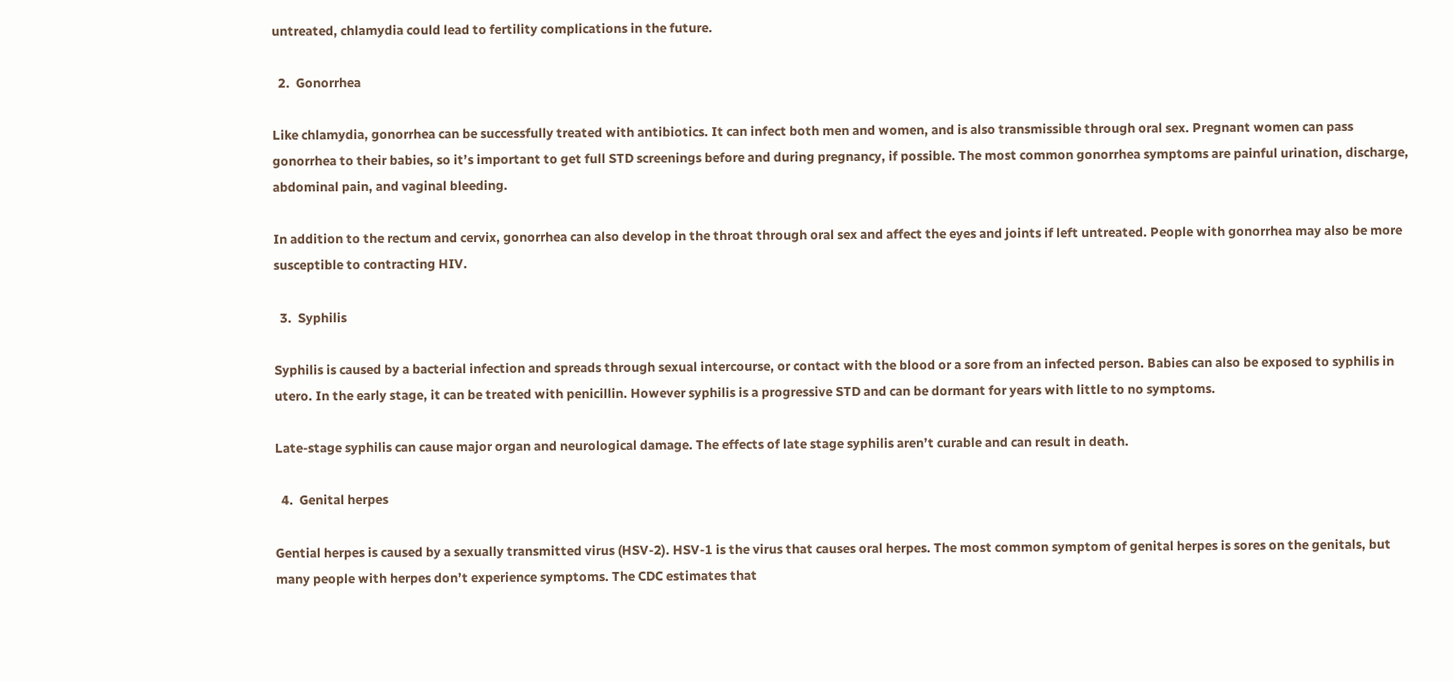untreated, chlamydia could lead to fertility complications in the future.

  2.  Gonorrhea

Like chlamydia, gonorrhea can be successfully treated with antibiotics. It can infect both men and women, and is also transmissible through oral sex. Pregnant women can pass gonorrhea to their babies, so it’s important to get full STD screenings before and during pregnancy, if possible. The most common gonorrhea symptoms are painful urination, discharge, abdominal pain, and vaginal bleeding.

In addition to the rectum and cervix, gonorrhea can also develop in the throat through oral sex and affect the eyes and joints if left untreated. People with gonorrhea may also be more susceptible to contracting HIV.

  3.  Syphilis

Syphilis is caused by a bacterial infection and spreads through sexual intercourse, or contact with the blood or a sore from an infected person. Babies can also be exposed to syphilis in utero. In the early stage, it can be treated with penicillin. However syphilis is a progressive STD and can be dormant for years with little to no symptoms.

Late-stage syphilis can cause major organ and neurological damage. The effects of late stage syphilis aren’t curable and can result in death.

  4.  Genital herpes

Gential herpes is caused by a sexually transmitted virus (HSV-2). HSV-1 is the virus that causes oral herpes. The most common symptom of genital herpes is sores on the genitals, but many people with herpes don’t experience symptoms. The CDC estimates that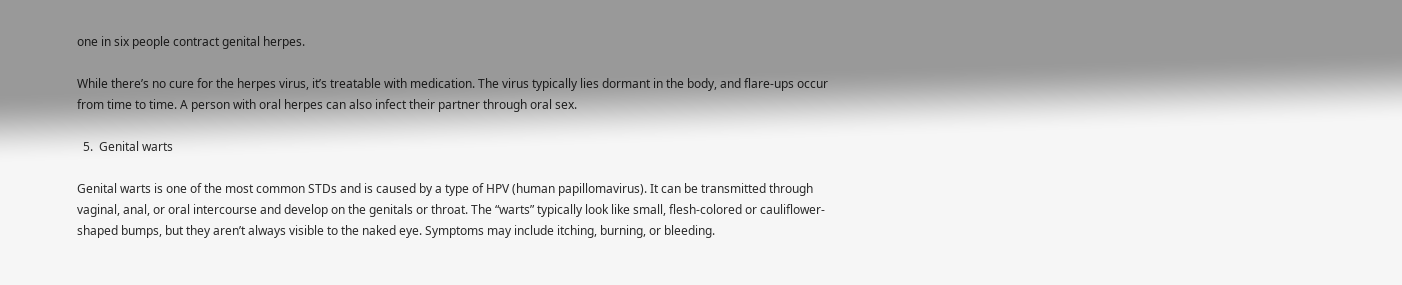one in six people contract genital herpes.

While there’s no cure for the herpes virus, it’s treatable with medication. The virus typically lies dormant in the body, and flare-ups occur from time to time. A person with oral herpes can also infect their partner through oral sex.

  5.  Genital warts

Genital warts is one of the most common STDs and is caused by a type of HPV (human papillomavirus). It can be transmitted through vaginal, anal, or oral intercourse and develop on the genitals or throat. The “warts” typically look like small, flesh-colored or cauliflower-shaped bumps, but they aren’t always visible to the naked eye. Symptoms may include itching, burning, or bleeding.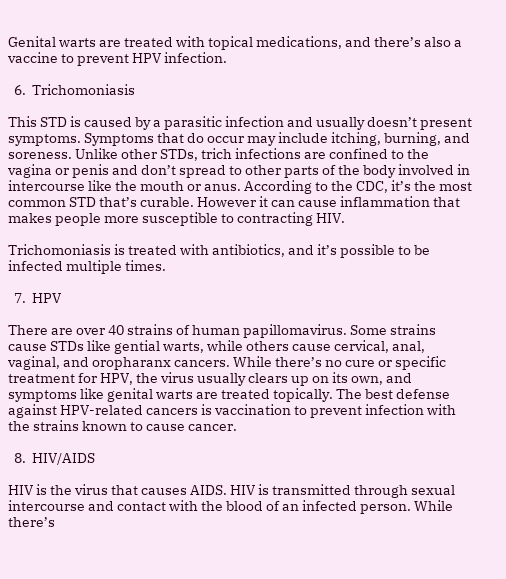Genital warts are treated with topical medications, and there’s also a vaccine to prevent HPV infection.

  6.  Trichomoniasis

This STD is caused by a parasitic infection and usually doesn’t present symptoms. Symptoms that do occur may include itching, burning, and soreness. Unlike other STDs, trich infections are confined to the vagina or penis and don’t spread to other parts of the body involved in intercourse like the mouth or anus. According to the CDC, it’s the most common STD that’s curable. However it can cause inflammation that makes people more susceptible to contracting HIV.

Trichomoniasis is treated with antibiotics, and it’s possible to be infected multiple times.

  7.  HPV

There are over 40 strains of human papillomavirus. Some strains cause STDs like gential warts, while others cause cervical, anal, vaginal, and oropharanx cancers. While there’s no cure or specific treatment for HPV, the virus usually clears up on its own, and symptoms like genital warts are treated topically. The best defense against HPV-related cancers is vaccination to prevent infection with the strains known to cause cancer.

  8.  HIV/AIDS

HIV is the virus that causes AIDS. HIV is transmitted through sexual intercourse and contact with the blood of an infected person. While there’s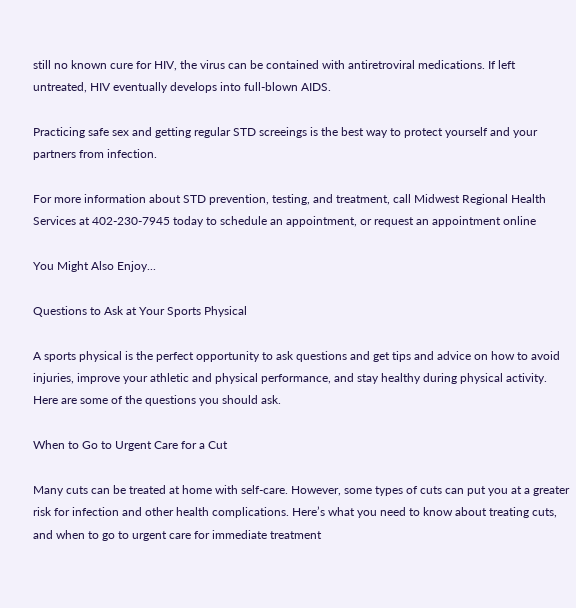still no known cure for HIV, the virus can be contained with antiretroviral medications. If left untreated, HIV eventually develops into full-blown AIDS.

Practicing safe sex and getting regular STD screeings is the best way to protect yourself and your partners from infection.

For more information about STD prevention, testing, and treatment, call Midwest Regional Health Services at 402-230-7945 today to schedule an appointment, or request an appointment online

You Might Also Enjoy...

Questions to Ask at Your Sports Physical

A sports physical is the perfect opportunity to ask questions and get tips and advice on how to avoid injuries, improve your athletic and physical performance, and stay healthy during physical activity. Here are some of the questions you should ask.

When to Go to Urgent Care for a Cut

Many cuts can be treated at home with self-care. However, some types of cuts can put you at a greater risk for infection and other health complications. Here’s what you need to know about treating cuts, and when to go to urgent care for immediate treatment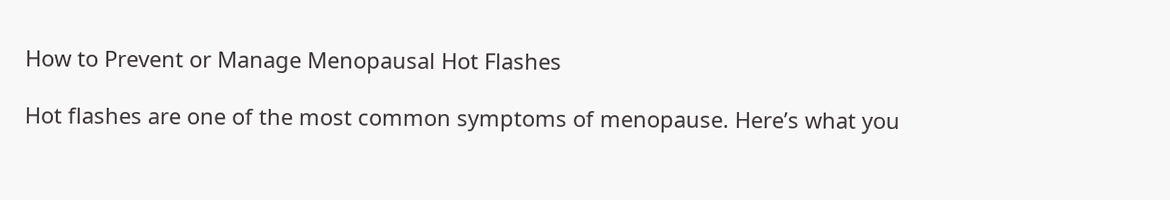How to Prevent or Manage Menopausal Hot Flashes

Hot flashes are one of the most common symptoms of menopause. Here’s what you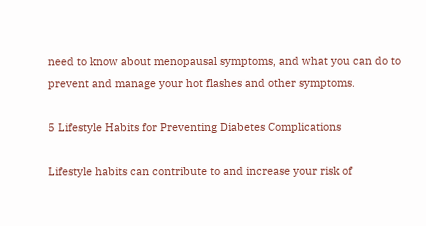need to know about menopausal symptoms, and what you can do to prevent and manage your hot flashes and other symptoms.

5 Lifestyle Habits for Preventing Diabetes Complications

Lifestyle habits can contribute to and increase your risk of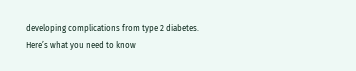developing complications from type 2 diabetes. Here’s what you need to know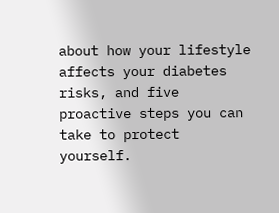about how your lifestyle affects your diabetes risks, and five proactive steps you can take to protect yourself.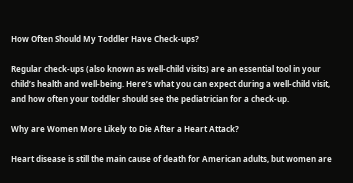How Often Should My Toddler Have Check-ups?

Regular check-ups (also known as well-child visits) are an essential tool in your child’s health and well-being. Here’s what you can expect during a well-child visit, and how often your toddler should see the pediatrician for a check-up.

Why are Women More Likely to Die After a Heart Attack?

Heart disease is still the main cause of death for American adults, but women are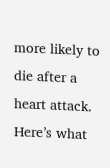more likely to die after a heart attack. Here’s what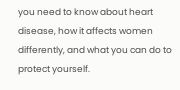you need to know about heart disease, how it affects women differently, and what you can do to protect yourself.